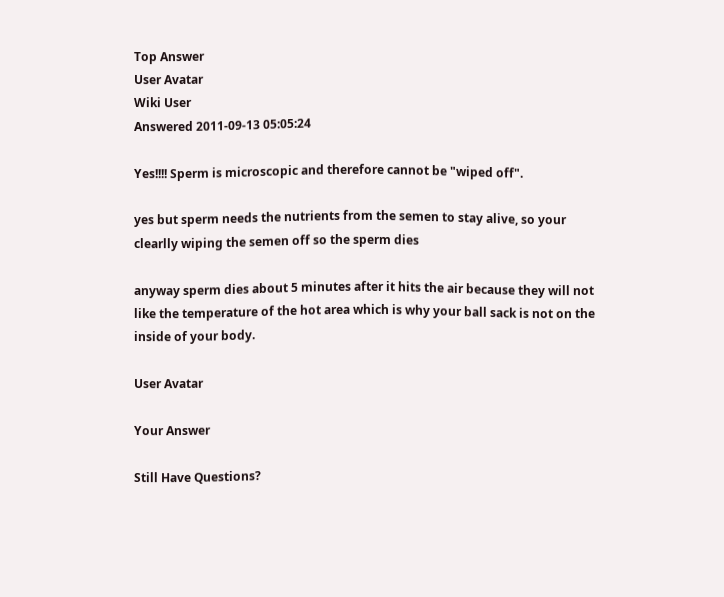Top Answer
User Avatar
Wiki User
Answered 2011-09-13 05:05:24

Yes!!!! Sperm is microscopic and therefore cannot be "wiped off".

yes but sperm needs the nutrients from the semen to stay alive, so your clearlly wiping the semen off so the sperm dies

anyway sperm dies about 5 minutes after it hits the air because they will not like the temperature of the hot area which is why your ball sack is not on the inside of your body.

User Avatar

Your Answer

Still Have Questions?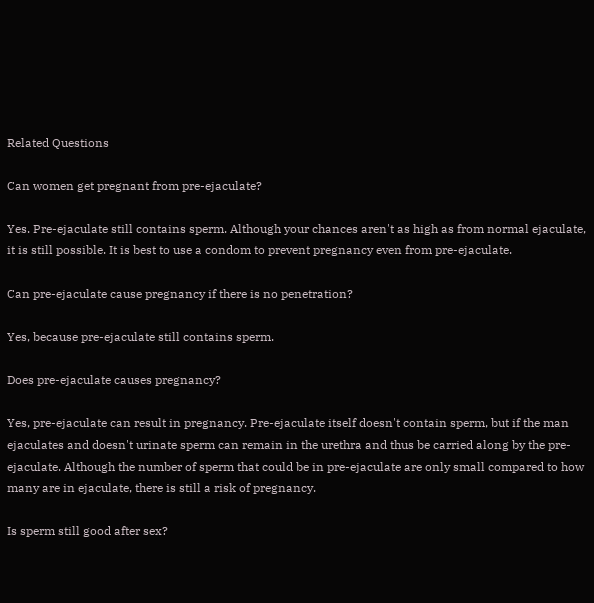Related Questions

Can women get pregnant from pre-ejaculate?

Yes. Pre-ejaculate still contains sperm. Although your chances aren't as high as from normal ejaculate, it is still possible. It is best to use a condom to prevent pregnancy even from pre-ejaculate.

Can pre-ejaculate cause pregnancy if there is no penetration?

Yes, because pre-ejaculate still contains sperm.

Does pre-ejaculate causes pregnancy?

Yes, pre-ejaculate can result in pregnancy. Pre-ejaculate itself doesn't contain sperm, but if the man ejaculates and doesn't urinate sperm can remain in the urethra and thus be carried along by the pre-ejaculate. Although the number of sperm that could be in pre-ejaculate are only small compared to how many are in ejaculate, there is still a risk of pregnancy.

Is sperm still good after sex?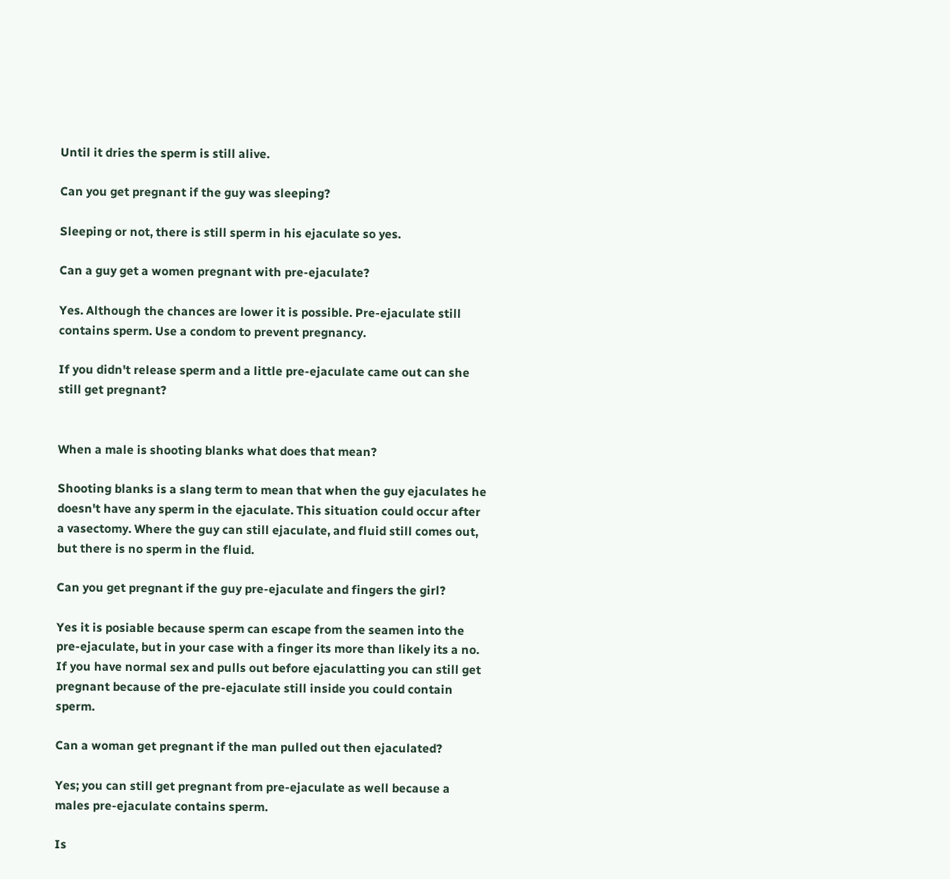Until it dries the sperm is still alive.

Can you get pregnant if the guy was sleeping?

Sleeping or not, there is still sperm in his ejaculate so yes.

Can a guy get a women pregnant with pre-ejaculate?

Yes. Although the chances are lower it is possible. Pre-ejaculate still contains sperm. Use a condom to prevent pregnancy.

If you didn't release sperm and a little pre-ejaculate came out can she still get pregnant?


When a male is shooting blanks what does that mean?

Shooting blanks is a slang term to mean that when the guy ejaculates he doesn't have any sperm in the ejaculate. This situation could occur after a vasectomy. Where the guy can still ejaculate, and fluid still comes out, but there is no sperm in the fluid.

Can you get pregnant if the guy pre-ejaculate and fingers the girl?

Yes it is posiable because sperm can escape from the seamen into the pre-ejaculate, but in your case with a finger its more than likely its a no. If you have normal sex and pulls out before ejaculatting you can still get pregnant because of the pre-ejaculate still inside you could contain sperm.

Can a woman get pregnant if the man pulled out then ejaculated?

Yes; you can still get pregnant from pre-ejaculate as well because a males pre-ejaculate contains sperm.

Is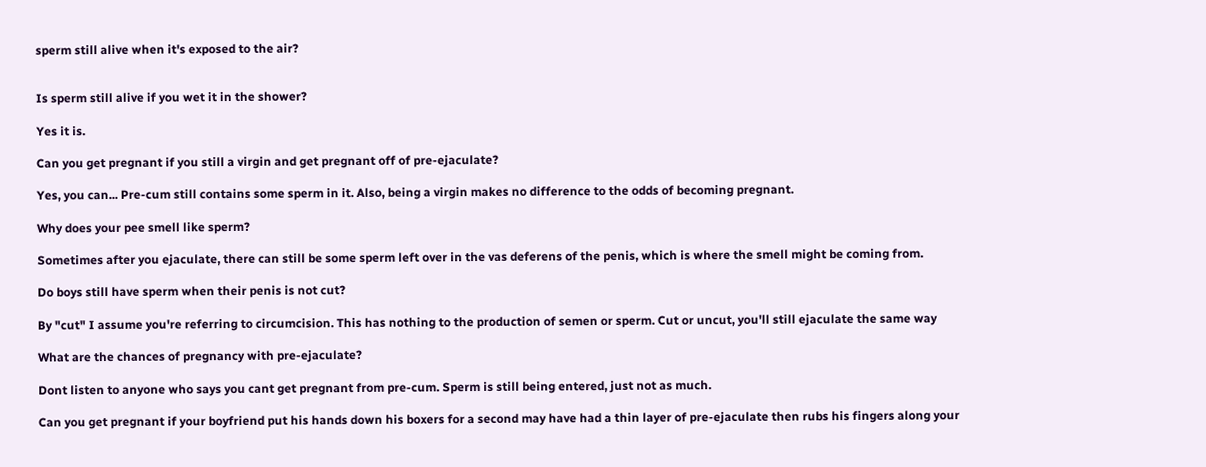sperm still alive when it's exposed to the air?


Is sperm still alive if you wet it in the shower?

Yes it is.

Can you get pregnant if you still a virgin and get pregnant off of pre-ejaculate?

Yes, you can... Pre-cum still contains some sperm in it. Also, being a virgin makes no difference to the odds of becoming pregnant.

Why does your pee smell like sperm?

Sometimes after you ejaculate, there can still be some sperm left over in the vas deferens of the penis, which is where the smell might be coming from.

Do boys still have sperm when their penis is not cut?

By "cut" I assume you're referring to circumcision. This has nothing to the production of semen or sperm. Cut or uncut, you'll still ejaculate the same way

What are the chances of pregnancy with pre-ejaculate?

Dont listen to anyone who says you cant get pregnant from pre-cum. Sperm is still being entered, just not as much.

Can you get pregnant if your boyfriend put his hands down his boxers for a second may have had a thin layer of pre-ejaculate then rubs his fingers along your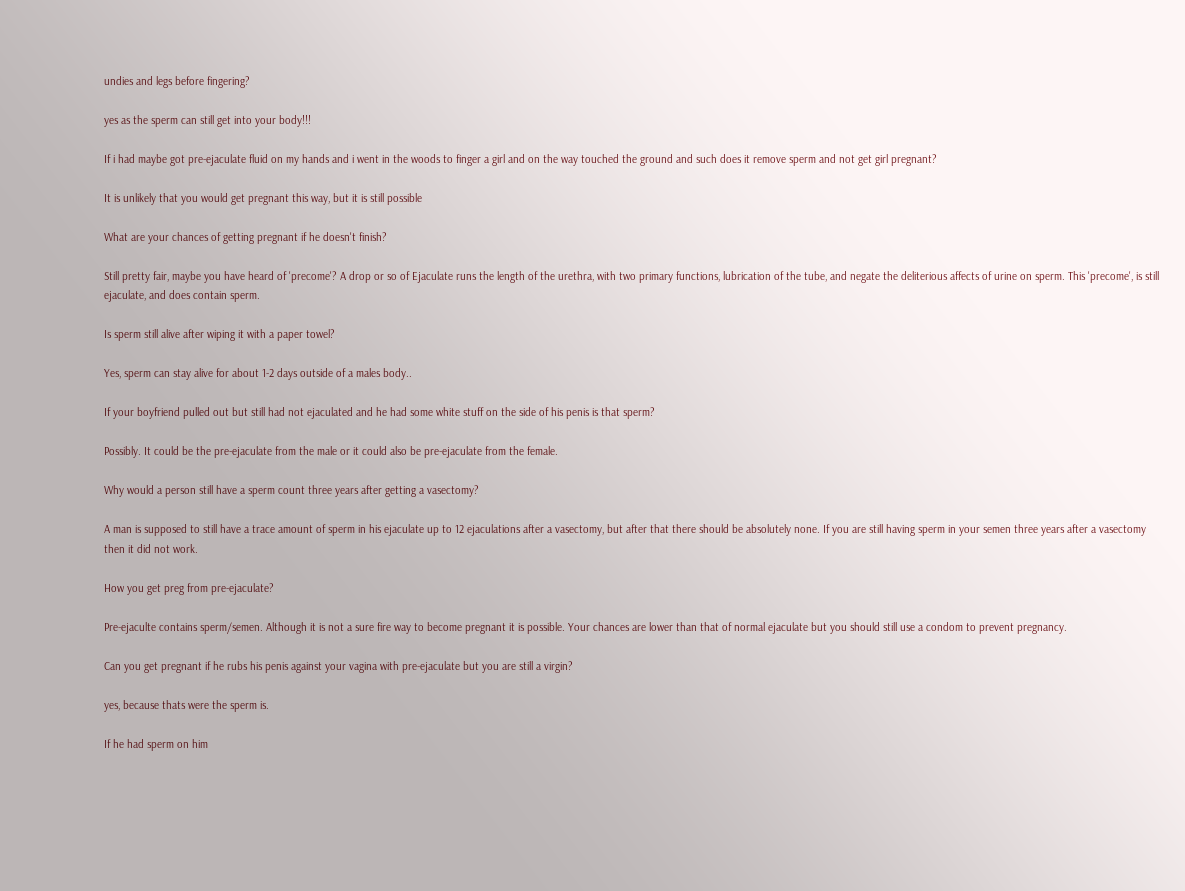undies and legs before fingering?

yes as the sperm can still get into your body!!!

If i had maybe got pre-ejaculate fluid on my hands and i went in the woods to finger a girl and on the way touched the ground and such does it remove sperm and not get girl pregnant?

It is unlikely that you would get pregnant this way, but it is still possible

What are your chances of getting pregnant if he doesn't finish?

Still pretty fair, maybe you have heard of 'precome'? A drop or so of Ejaculate runs the length of the urethra, with two primary functions, lubrication of the tube, and negate the deliterious affects of urine on sperm. This 'precome', is still ejaculate, and does contain sperm.

Is sperm still alive after wiping it with a paper towel?

Yes, sperm can stay alive for about 1-2 days outside of a males body..

If your boyfriend pulled out but still had not ejaculated and he had some white stuff on the side of his penis is that sperm?

Possibly. It could be the pre-ejaculate from the male or it could also be pre-ejaculate from the female.

Why would a person still have a sperm count three years after getting a vasectomy?

A man is supposed to still have a trace amount of sperm in his ejaculate up to 12 ejaculations after a vasectomy, but after that there should be absolutely none. If you are still having sperm in your semen three years after a vasectomy then it did not work.

How you get preg from pre-ejaculate?

Pre-ejaculte contains sperm/semen. Although it is not a sure fire way to become pregnant it is possible. Your chances are lower than that of normal ejaculate but you should still use a condom to prevent pregnancy.

Can you get pregnant if he rubs his penis against your vagina with pre-ejaculate but you are still a virgin?

yes, because thats were the sperm is.

If he had sperm on him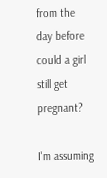from the day before could a girl still get pregnant?

I'm assuming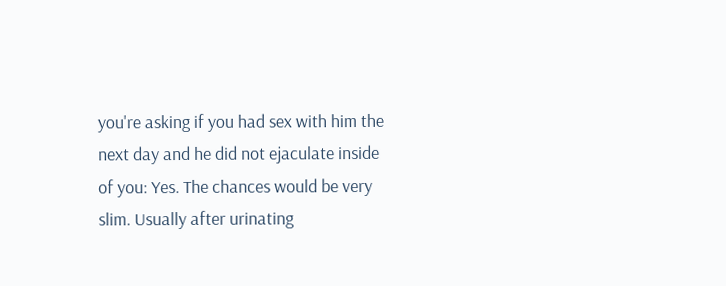you're asking if you had sex with him the next day and he did not ejaculate inside of you: Yes. The chances would be very slim. Usually after urinating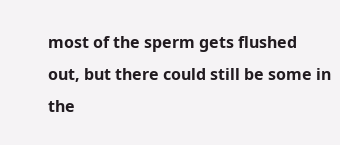most of the sperm gets flushed out, but there could still be some in the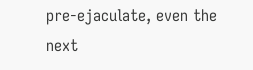pre-ejaculate, even the next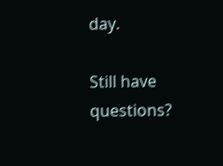day.

Still have questions?